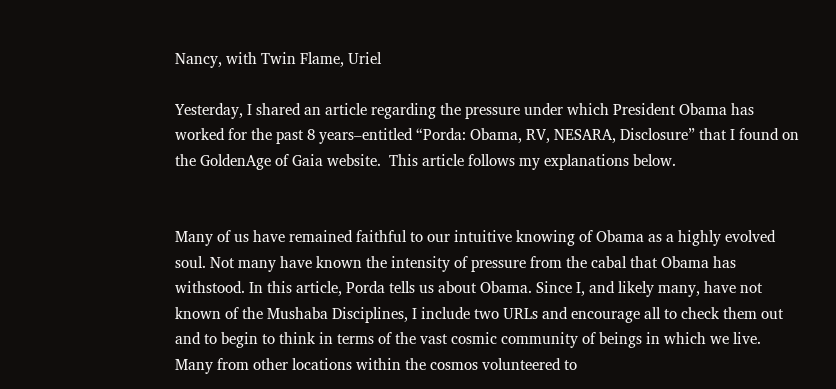Nancy, with Twin Flame, Uriel

Yesterday, I shared an article regarding the pressure under which President Obama has worked for the past 8 years–entitled “Porda: Obama, RV, NESARA, Disclosure” that I found on the GoldenAge of Gaia website.  This article follows my explanations below.


Many of us have remained faithful to our intuitive knowing of Obama as a highly evolved soul. Not many have known the intensity of pressure from the cabal that Obama has withstood. In this article, Porda tells us about Obama. Since I, and likely many, have not known of the Mushaba Disciplines, I include two URLs and encourage all to check them out and to begin to think in terms of the vast cosmic community of beings in which we live. Many from other locations within the cosmos volunteered to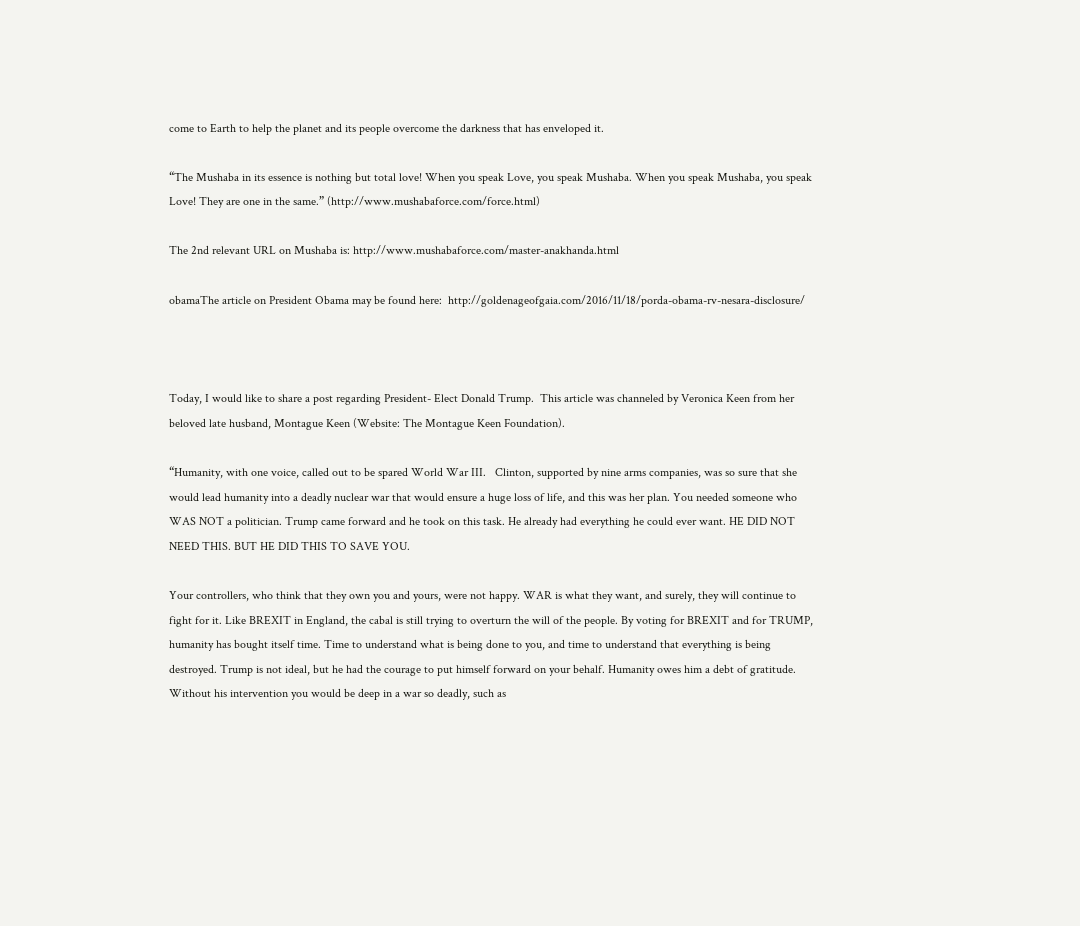come to Earth to help the planet and its people overcome the darkness that has enveloped it.

“The Mushaba in its essence is nothing but total love! When you speak Love, you speak Mushaba. When you speak Mushaba, you speak Love! They are one in the same.” (http://www.mushabaforce.com/force.html)

The 2nd relevant URL on Mushaba is: http://www.mushabaforce.com/master-anakhanda.html

obamaThe article on President Obama may be found here:  http://goldenageofgaia.com/2016/11/18/porda-obama-rv-nesara-disclosure/



Today, I would like to share a post regarding President- Elect Donald Trump.  This article was channeled by Veronica Keen from her beloved late husband, Montague Keen (Website: The Montague Keen Foundation).

“Humanity, with one voice, called out to be spared World War III.   Clinton, supported by nine arms companies, was so sure that she would lead humanity into a deadly nuclear war that would ensure a huge loss of life, and this was her plan. You needed someone who WAS NOT a politician. Trump came forward and he took on this task. He already had everything he could ever want. HE DID NOT NEED THIS. BUT HE DID THIS TO SAVE YOU.

Your controllers, who think that they own you and yours, were not happy. WAR is what they want, and surely, they will continue to fight for it. Like BREXIT in England, the cabal is still trying to overturn the will of the people. By voting for BREXIT and for TRUMP, humanity has bought itself time. Time to understand what is being done to you, and time to understand that everything is being destroyed. Trump is not ideal, but he had the courage to put himself forward on your behalf. Humanity owes him a debt of gratitude. Without his intervention you would be deep in a war so deadly, such as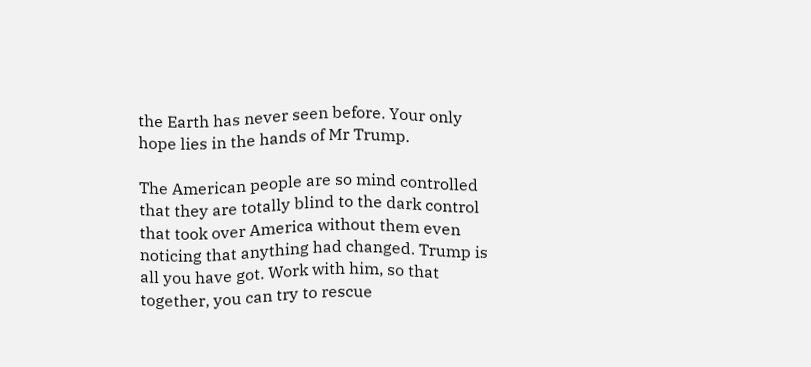the Earth has never seen before. Your only hope lies in the hands of Mr Trump.

The American people are so mind controlled that they are totally blind to the dark control that took over America without them even noticing that anything had changed. Trump is all you have got. Work with him, so that together, you can try to rescue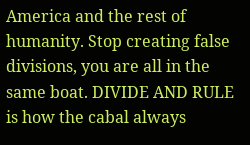America and the rest of humanity. Stop creating false divisions, you are all in the same boat. DIVIDE AND RULE is how the cabal always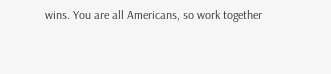wins. You are all Americans, so work together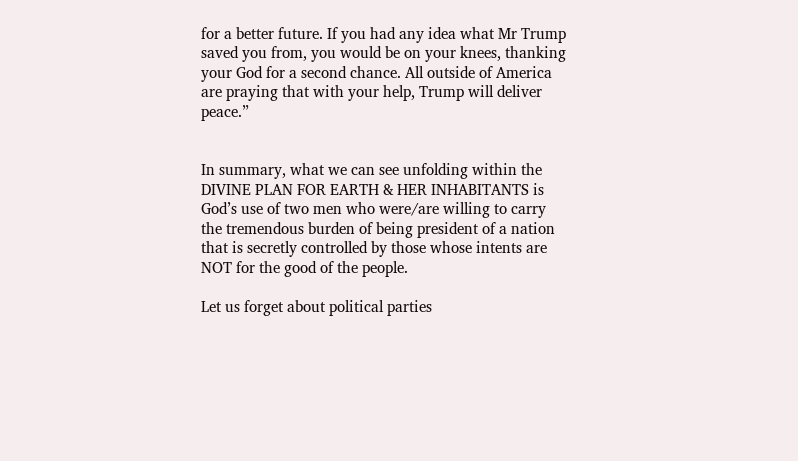for a better future. If you had any idea what Mr Trump saved you from, you would be on your knees, thanking your God for a second chance. All outside of America are praying that with your help, Trump will deliver peace.”


In summary, what we can see unfolding within the DIVINE PLAN FOR EARTH & HER INHABITANTS is God’s use of two men who were/are willing to carry the tremendous burden of being president of a nation that is secretly controlled by those whose intents are NOT for the good of the people.

Let us forget about political parties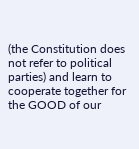(the Constitution does not refer to political parties) and learn to cooperate together for the GOOD of our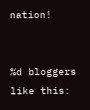nation!


%d bloggers like this: